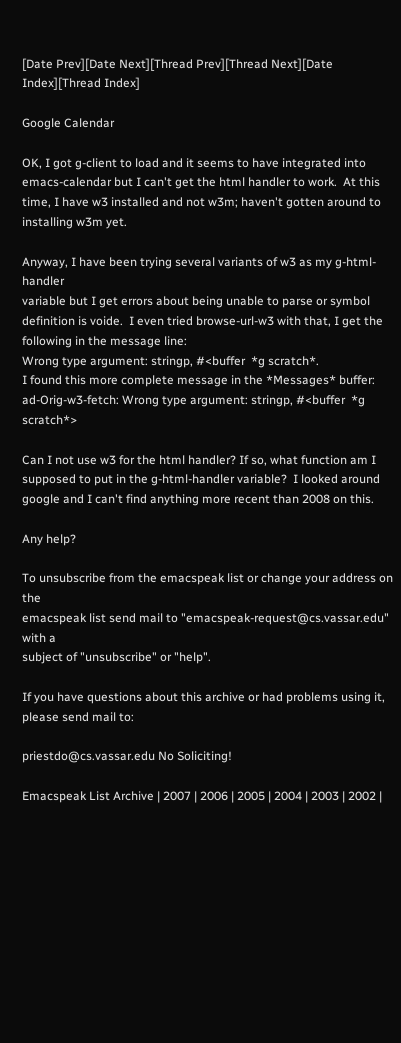[Date Prev][Date Next][Thread Prev][Thread Next][Date Index][Thread Index]

Google Calendar

OK, I got g-client to load and it seems to have integrated into
emacs-calendar but I can't get the html handler to work.  At this
time, I have w3 installed and not w3m; haven't gotten around to
installing w3m yet.

Anyway, I have been trying several variants of w3 as my g-html-handler
variable but I get errors about being unable to parse or symbol
definition is voide.  I even tried browse-url-w3 with that, I get the
following in the message line:
Wrong type argument: stringp, #<buffer  *g scratch*.
I found this more complete message in the *Messages* buffer:
ad-Orig-w3-fetch: Wrong type argument: stringp, #<buffer  *g scratch*>

Can I not use w3 for the html handler? If so, what function am I
supposed to put in the g-html-handler variable?  I looked around
google and I can't find anything more recent than 2008 on this.

Any help?

To unsubscribe from the emacspeak list or change your address on the
emacspeak list send mail to "emacspeak-request@cs.vassar.edu" with a
subject of "unsubscribe" or "help".

If you have questions about this archive or had problems using it, please send mail to:

priestdo@cs.vassar.edu No Soliciting!

Emacspeak List Archive | 2007 | 2006 | 2005 | 2004 | 2003 | 2002 |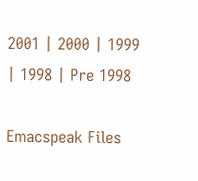2001 | 2000 | 1999 | 1998 | Pre 1998

Emacspeak Files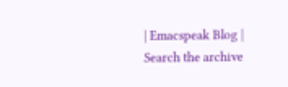| Emacspeak Blog | Search the archive